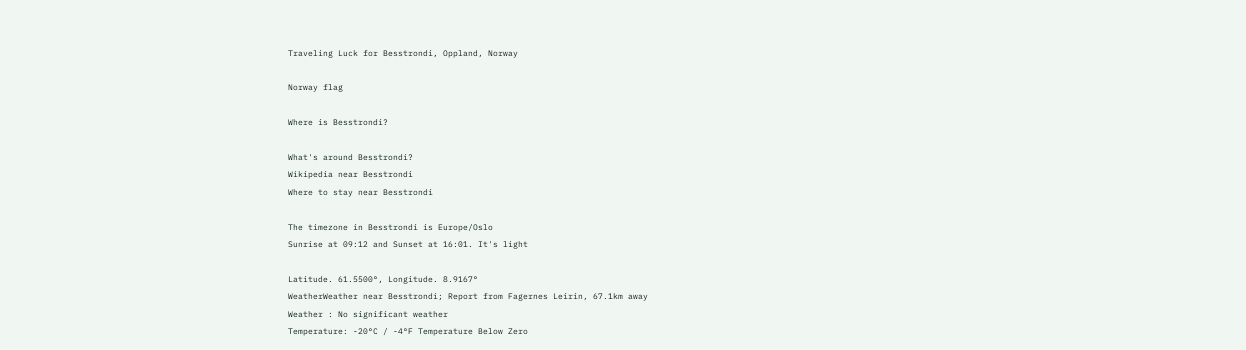Traveling Luck for Besstrondi, Oppland, Norway

Norway flag

Where is Besstrondi?

What's around Besstrondi?
Wikipedia near Besstrondi
Where to stay near Besstrondi

The timezone in Besstrondi is Europe/Oslo
Sunrise at 09:12 and Sunset at 16:01. It's light

Latitude. 61.5500°, Longitude. 8.9167°
WeatherWeather near Besstrondi; Report from Fagernes Leirin, 67.1km away
Weather : No significant weather
Temperature: -20°C / -4°F Temperature Below Zero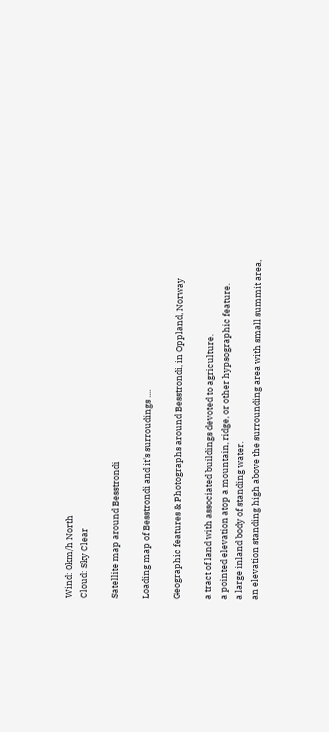Wind: 0km/h North
Cloud: Sky Clear

Satellite map around Besstrondi

Loading map of Besstrondi and it's surroudings ....

Geographic features & Photographs around Besstrondi, in Oppland, Norway

a tract of land with associated buildings devoted to agriculture.
a pointed elevation atop a mountain, ridge, or other hypsographic feature.
a large inland body of standing water.
an elevation standing high above the surrounding area with small summit area,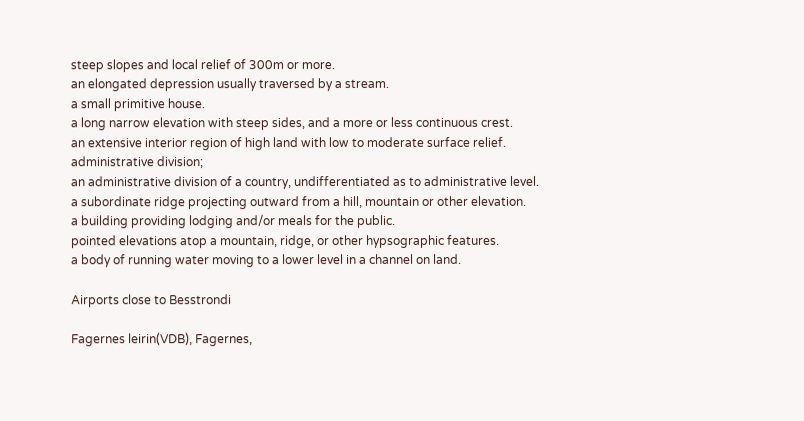steep slopes and local relief of 300m or more.
an elongated depression usually traversed by a stream.
a small primitive house.
a long narrow elevation with steep sides, and a more or less continuous crest.
an extensive interior region of high land with low to moderate surface relief.
administrative division;
an administrative division of a country, undifferentiated as to administrative level.
a subordinate ridge projecting outward from a hill, mountain or other elevation.
a building providing lodging and/or meals for the public.
pointed elevations atop a mountain, ridge, or other hypsographic features.
a body of running water moving to a lower level in a channel on land.

Airports close to Besstrondi

Fagernes leirin(VDB), Fagernes,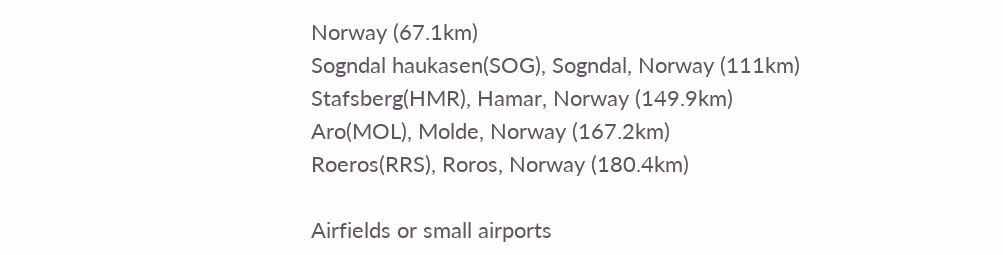Norway (67.1km)
Sogndal haukasen(SOG), Sogndal, Norway (111km)
Stafsberg(HMR), Hamar, Norway (149.9km)
Aro(MOL), Molde, Norway (167.2km)
Roeros(RRS), Roros, Norway (180.4km)

Airfields or small airports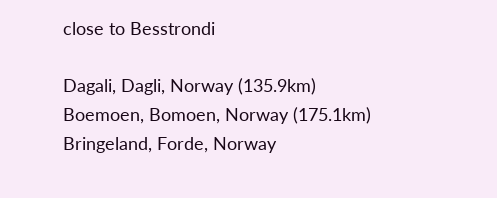close to Besstrondi

Dagali, Dagli, Norway (135.9km)
Boemoen, Bomoen, Norway (175.1km)
Bringeland, Forde, Norway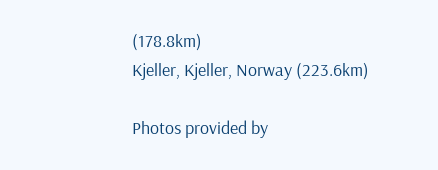(178.8km)
Kjeller, Kjeller, Norway (223.6km)

Photos provided by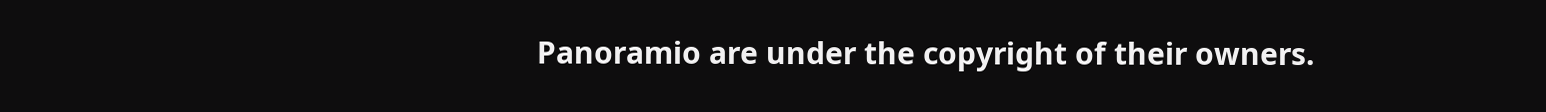Panoramio are under the copyright of their owners.